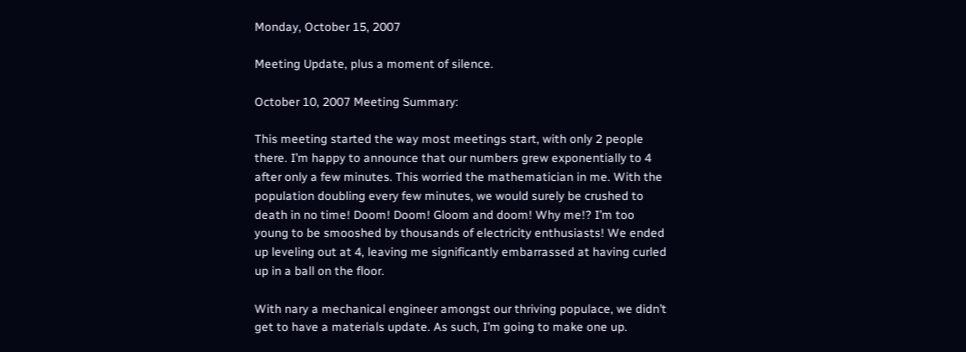Monday, October 15, 2007

Meeting Update, plus a moment of silence.

October 10, 2007 Meeting Summary:

This meeting started the way most meetings start, with only 2 people there. I’m happy to announce that our numbers grew exponentially to 4 after only a few minutes. This worried the mathematician in me. With the population doubling every few minutes, we would surely be crushed to death in no time! Doom! Doom! Gloom and doom! Why me!? I’m too young to be smooshed by thousands of electricity enthusiasts! We ended up leveling out at 4, leaving me significantly embarrassed at having curled up in a ball on the floor.

With nary a mechanical engineer amongst our thriving populace, we didn’t get to have a materials update. As such, I’m going to make one up.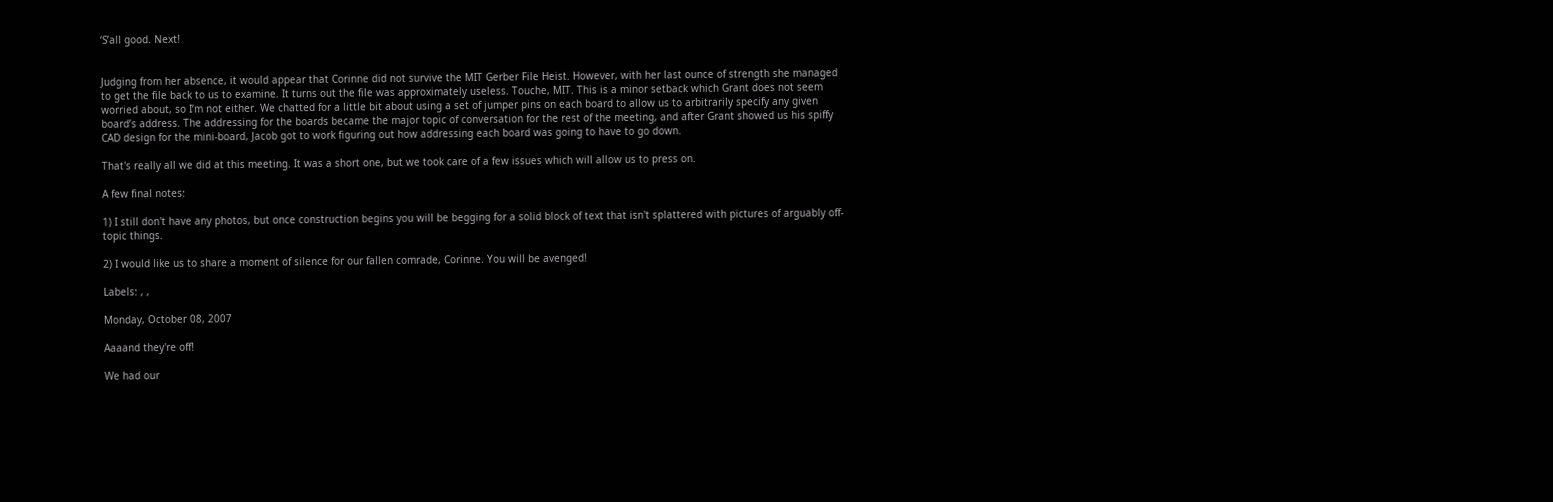‘S’all good. Next!


Judging from her absence, it would appear that Corinne did not survive the MIT Gerber File Heist. However, with her last ounce of strength she managed to get the file back to us to examine. It turns out the file was approximately useless. Touche, MIT. This is a minor setback which Grant does not seem worried about, so I’m not either. We chatted for a little bit about using a set of jumper pins on each board to allow us to arbitrarily specify any given board’s address. The addressing for the boards became the major topic of conversation for the rest of the meeting, and after Grant showed us his spiffy CAD design for the mini-board, Jacob got to work figuring out how addressing each board was going to have to go down.

That's really all we did at this meeting. It was a short one, but we took care of a few issues which will allow us to press on.

A few final notes:

1) I still don't have any photos, but once construction begins you will be begging for a solid block of text that isn't splattered with pictures of arguably off-topic things.

2) I would like us to share a moment of silence for our fallen comrade, Corinne. You will be avenged!

Labels: , ,

Monday, October 08, 2007

Aaaand they're off!

We had our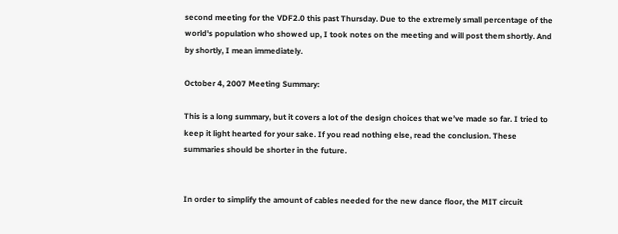second meeting for the VDF2.0 this past Thursday. Due to the extremely small percentage of the world's population who showed up, I took notes on the meeting and will post them shortly. And by shortly, I mean immediately.

October 4, 2007 Meeting Summary:

This is a long summary, but it covers a lot of the design choices that we’ve made so far. I tried to keep it light hearted for your sake. If you read nothing else, read the conclusion. These summaries should be shorter in the future.


In order to simplify the amount of cables needed for the new dance floor, the MIT circuit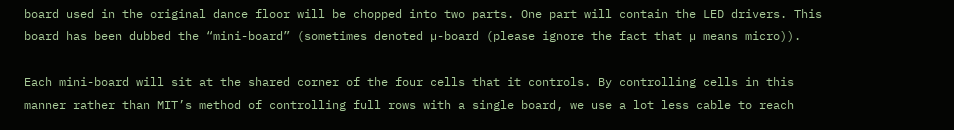board used in the original dance floor will be chopped into two parts. One part will contain the LED drivers. This board has been dubbed the “mini-board” (sometimes denoted µ-board (please ignore the fact that µ means micro)).

Each mini-board will sit at the shared corner of the four cells that it controls. By controlling cells in this manner rather than MIT’s method of controlling full rows with a single board, we use a lot less cable to reach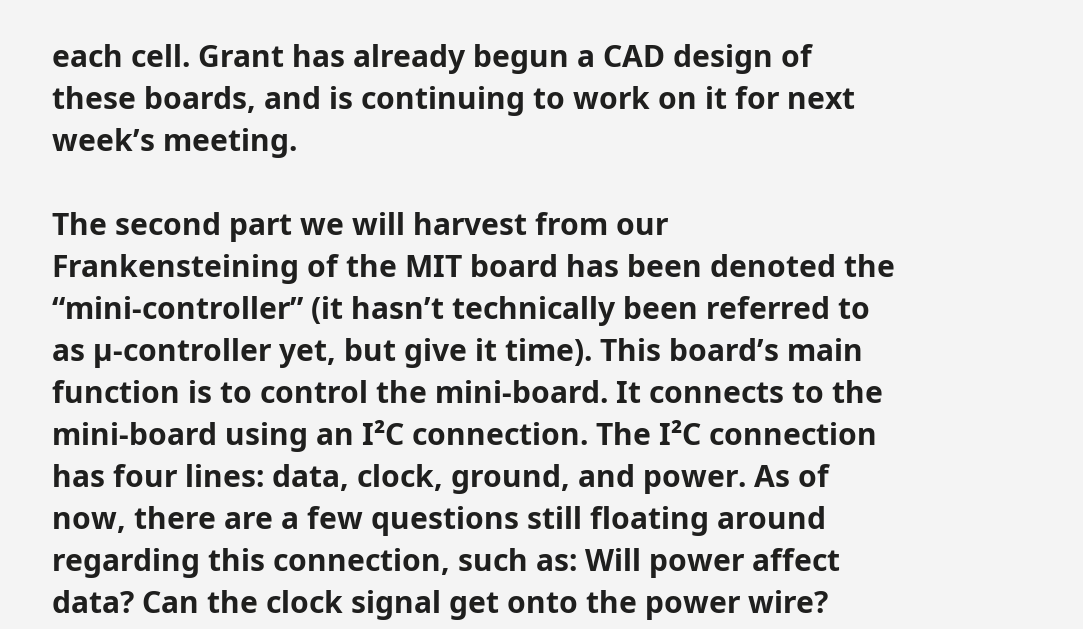each cell. Grant has already begun a CAD design of these boards, and is continuing to work on it for next week’s meeting.

The second part we will harvest from our Frankensteining of the MIT board has been denoted the “mini-controller” (it hasn’t technically been referred to as µ-controller yet, but give it time). This board’s main function is to control the mini-board. It connects to the mini-board using an I²C connection. The I²C connection has four lines: data, clock, ground, and power. As of now, there are a few questions still floating around regarding this connection, such as: Will power affect data? Can the clock signal get onto the power wire?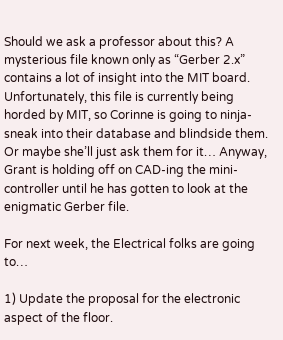Should we ask a professor about this? A mysterious file known only as “Gerber 2.x” contains a lot of insight into the MIT board. Unfortunately, this file is currently being horded by MIT, so Corinne is going to ninja-sneak into their database and blindside them. Or maybe she’ll just ask them for it… Anyway, Grant is holding off on CAD-ing the mini-controller until he has gotten to look at the enigmatic Gerber file.

For next week, the Electrical folks are going to…

1) Update the proposal for the electronic aspect of the floor.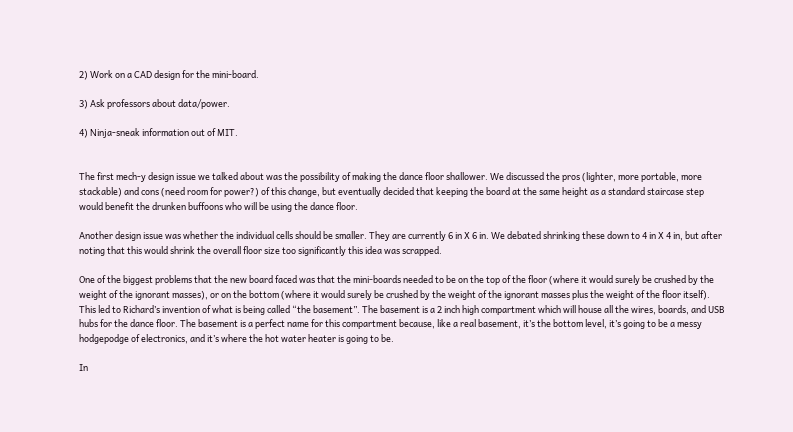2) Work on a CAD design for the mini-board.

3) Ask professors about data/power.

4) Ninja-sneak information out of MIT.


The first mech-y design issue we talked about was the possibility of making the dance floor shallower. We discussed the pros (lighter, more portable, more stackable) and cons (need room for power?) of this change, but eventually decided that keeping the board at the same height as a standard staircase step would benefit the drunken buffoons who will be using the dance floor.

Another design issue was whether the individual cells should be smaller. They are currently 6 in X 6 in. We debated shrinking these down to 4 in X 4 in, but after noting that this would shrink the overall floor size too significantly this idea was scrapped.

One of the biggest problems that the new board faced was that the mini-boards needed to be on the top of the floor (where it would surely be crushed by the weight of the ignorant masses), or on the bottom (where it would surely be crushed by the weight of the ignorant masses plus the weight of the floor itself). This led to Richard’s invention of what is being called “the basement”. The basement is a 2 inch high compartment which will house all the wires, boards, and USB hubs for the dance floor. The basement is a perfect name for this compartment because, like a real basement, it’s the bottom level, it’s going to be a messy hodgepodge of electronics, and it’s where the hot water heater is going to be.

In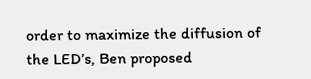order to maximize the diffusion of the LED’s, Ben proposed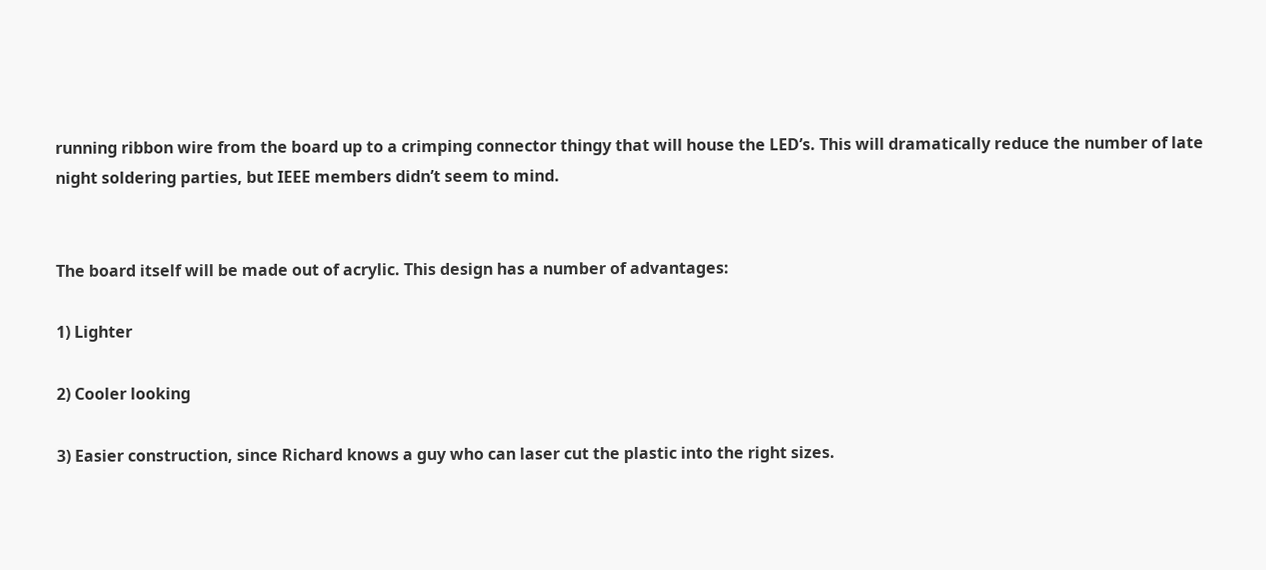running ribbon wire from the board up to a crimping connector thingy that will house the LED’s. This will dramatically reduce the number of late night soldering parties, but IEEE members didn’t seem to mind.


The board itself will be made out of acrylic. This design has a number of advantages:

1) Lighter

2) Cooler looking

3) Easier construction, since Richard knows a guy who can laser cut the plastic into the right sizes.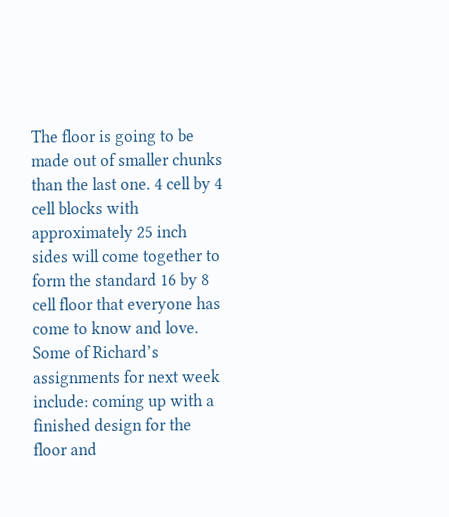The floor is going to be made out of smaller chunks than the last one. 4 cell by 4 cell blocks with approximately 25 inch sides will come together to form the standard 16 by 8 cell floor that everyone has come to know and love. Some of Richard’s assignments for next week include: coming up with a finished design for the floor and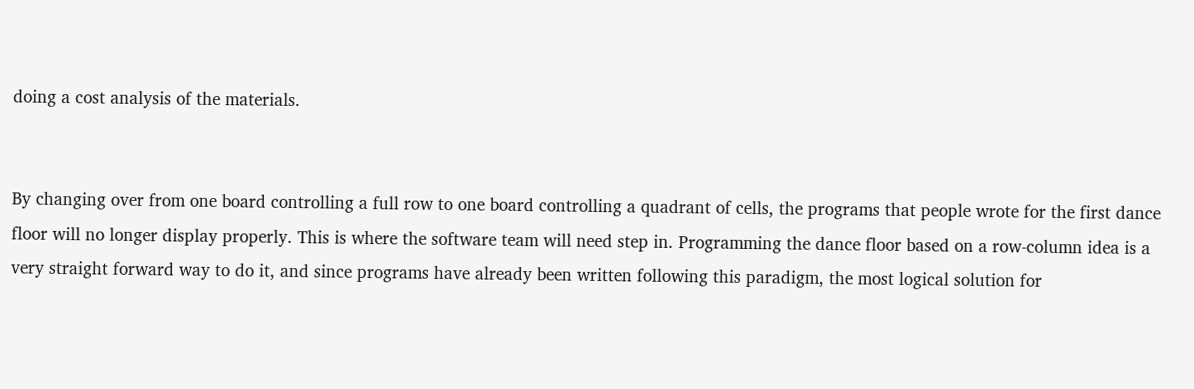doing a cost analysis of the materials.


By changing over from one board controlling a full row to one board controlling a quadrant of cells, the programs that people wrote for the first dance floor will no longer display properly. This is where the software team will need step in. Programming the dance floor based on a row-column idea is a very straight forward way to do it, and since programs have already been written following this paradigm, the most logical solution for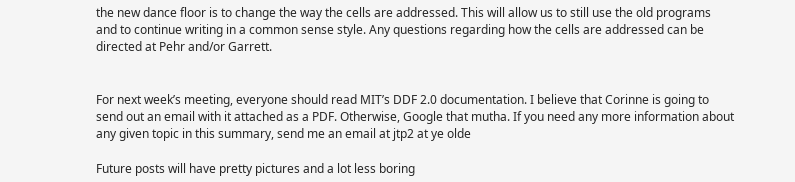the new dance floor is to change the way the cells are addressed. This will allow us to still use the old programs and to continue writing in a common sense style. Any questions regarding how the cells are addressed can be directed at Pehr and/or Garrett.


For next week’s meeting, everyone should read MIT’s DDF 2.0 documentation. I believe that Corinne is going to send out an email with it attached as a PDF. Otherwise, Google that mutha. If you need any more information about any given topic in this summary, send me an email at jtp2 at ye olde

Future posts will have pretty pictures and a lot less boring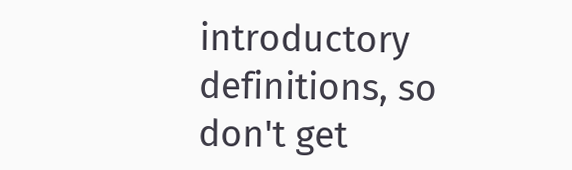introductory definitions, so don't get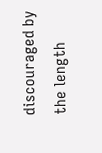discouraged by the length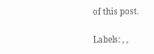of this post.

Labels: , ,